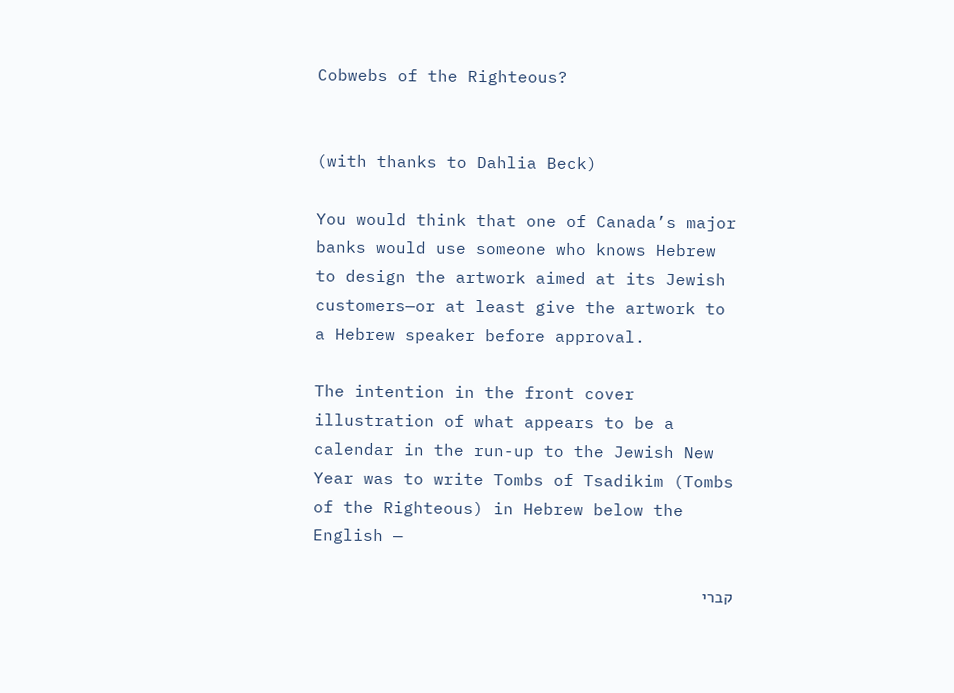Cobwebs of the Righteous?


(with thanks to Dahlia Beck)

You would think that one of Canada’s major banks would use someone who knows Hebrew to design the artwork aimed at its Jewish customers—or at least give the artwork to a Hebrew speaker before approval.

The intention in the front cover illustration of what appears to be a calendar in the run-up to the Jewish New Year was to write Tombs of Tsadikim (Tombs of the Righteous) in Hebrew below the English —

קברי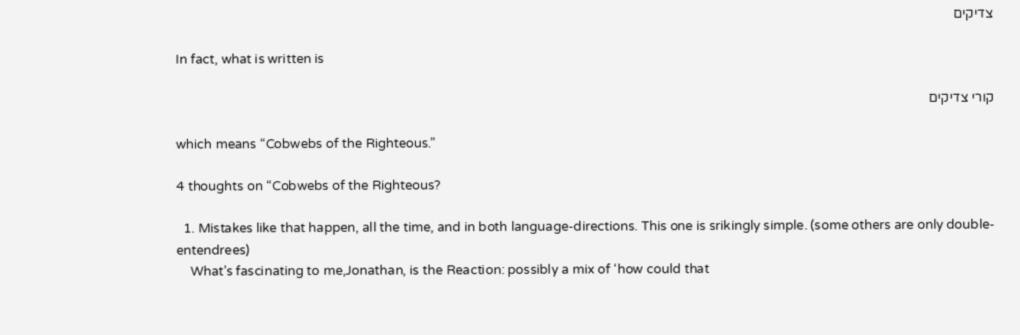צדיקים

In fact, what is written is

קורי צדיקים

which means “Cobwebs of the Righteous.”

4 thoughts on “Cobwebs of the Righteous?

  1. Mistakes like that happen, all the time, and in both language-directions. This one is srikingly simple. (some others are only double-entendrees)
    What’s fascinating to me,Jonathan, is the Reaction: possibly a mix of ‘how could that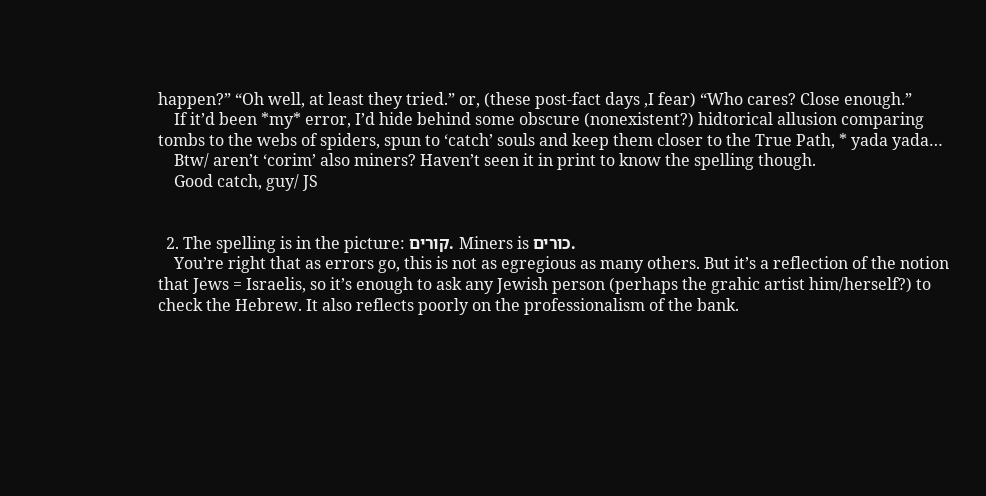happen?” “Oh well, at least they tried.” or, (these post-fact days ,I fear) “Who cares? Close enough.”
    If it’d been *my* error, I’d hide behind some obscure (nonexistent?) hidtorical allusion comparing tombs to the webs of spiders, spun to ‘catch’ souls and keep them closer to the True Path, * yada yada…
    Btw/ aren’t ‘corim’ also miners? Haven’t seen it in print to know the spelling though.
    Good catch, guy/ JS


  2. The spelling is in the picture: קורים. Miners is כורים.
    You’re right that as errors go, this is not as egregious as many others. But it’s a reflection of the notion that Jews = Israelis, so it’s enough to ask any Jewish person (perhaps the grahic artist him/herself?) to check the Hebrew. It also reflects poorly on the professionalism of the bank.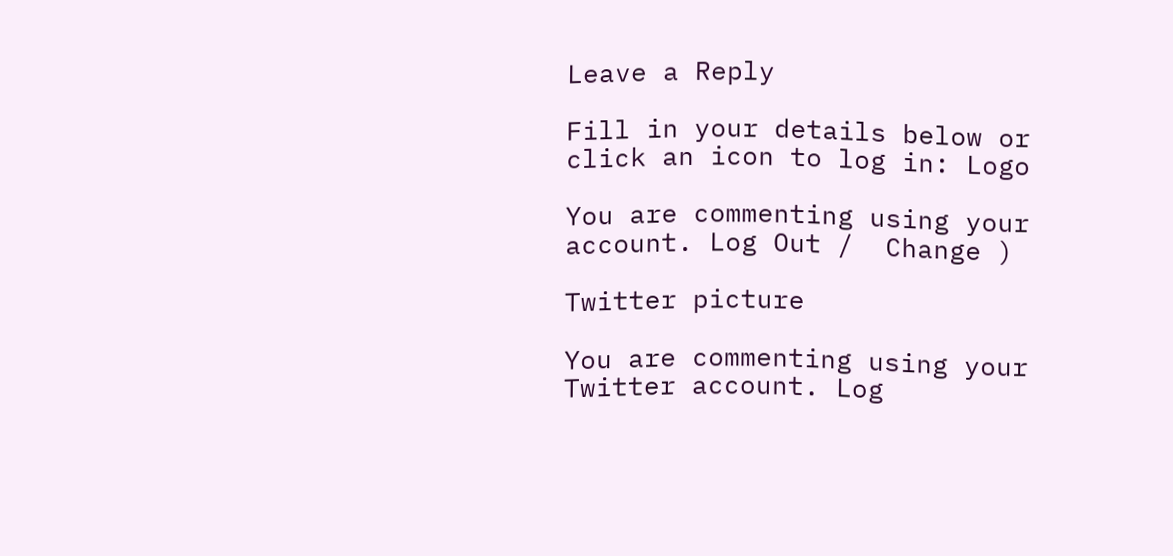Leave a Reply

Fill in your details below or click an icon to log in: Logo

You are commenting using your account. Log Out /  Change )

Twitter picture

You are commenting using your Twitter account. Log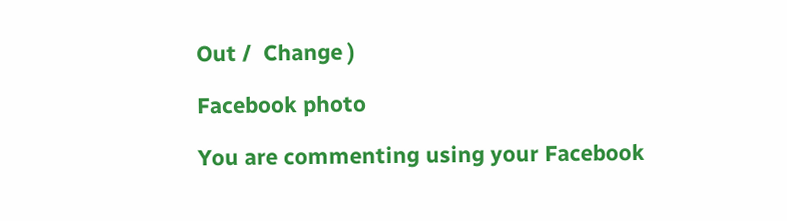Out /  Change )

Facebook photo

You are commenting using your Facebook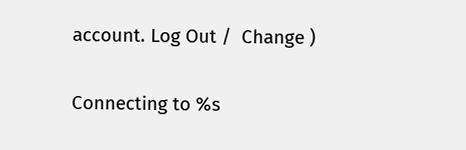account. Log Out /  Change )

Connecting to %s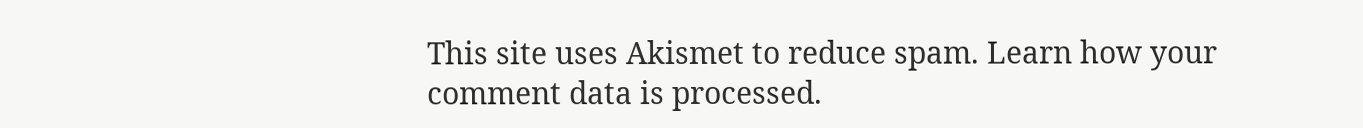This site uses Akismet to reduce spam. Learn how your comment data is processed.